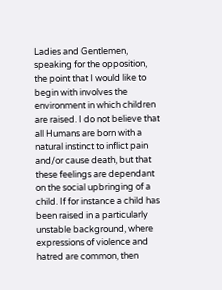Ladies and Gentlemen, speaking for the opposition, the point that I would like to begin with involves the environment in which children are raised. I do not believe that all Humans are born with a natural instinct to inflict pain and/or cause death, but that these feelings are dependant on the social upbringing of a child. If for instance a child has been raised in a particularly unstable background, where expressions of violence and hatred are common, then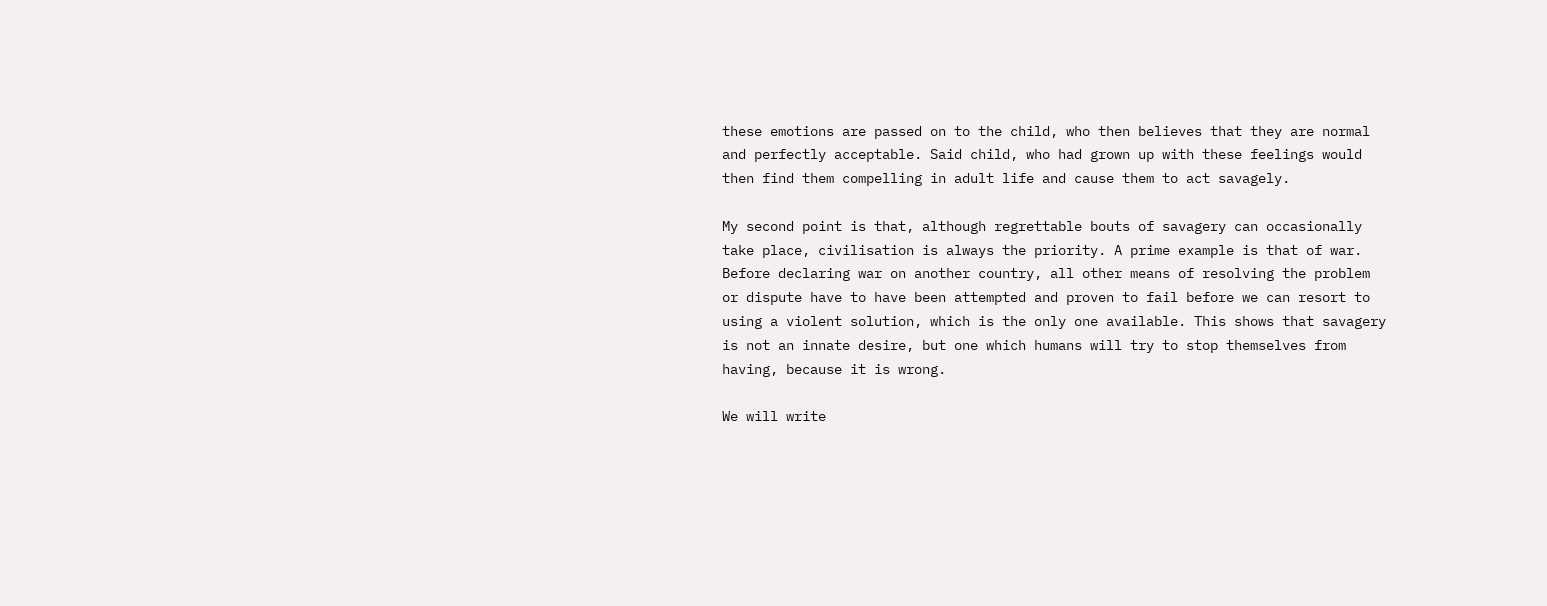these emotions are passed on to the child, who then believes that they are normal and perfectly acceptable. Said child, who had grown up with these feelings would then find them compelling in adult life and cause them to act savagely.

My second point is that, although regrettable bouts of savagery can occasionally take place, civilisation is always the priority. A prime example is that of war. Before declaring war on another country, all other means of resolving the problem or dispute have to have been attempted and proven to fail before we can resort to using a violent solution, which is the only one available. This shows that savagery is not an innate desire, but one which humans will try to stop themselves from having, because it is wrong.

We will write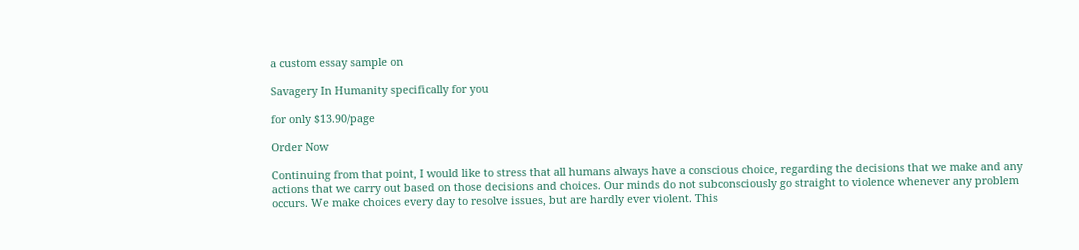a custom essay sample on

Savagery In Humanity specifically for you

for only $13.90/page

Order Now

Continuing from that point, I would like to stress that all humans always have a conscious choice, regarding the decisions that we make and any actions that we carry out based on those decisions and choices. Our minds do not subconsciously go straight to violence whenever any problem occurs. We make choices every day to resolve issues, but are hardly ever violent. This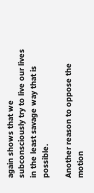again shows that we subconsciously try to live our lives in the least savage way that is possible.

Another reason to oppose the motion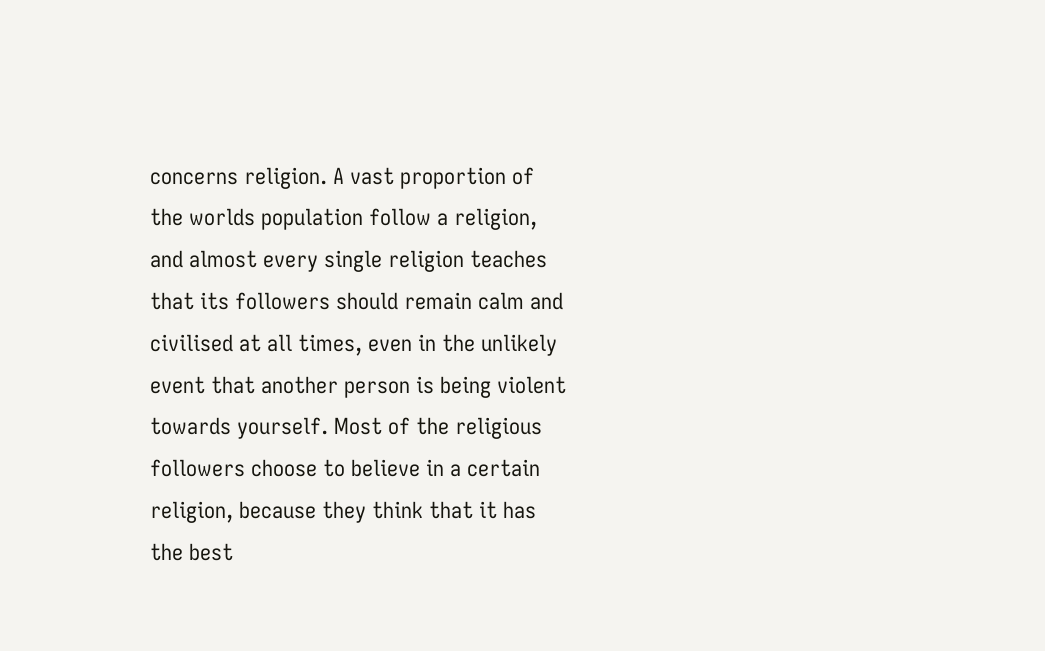concerns religion. A vast proportion of the worlds population follow a religion, and almost every single religion teaches that its followers should remain calm and civilised at all times, even in the unlikely event that another person is being violent towards yourself. Most of the religious followers choose to believe in a certain religion, because they think that it has the best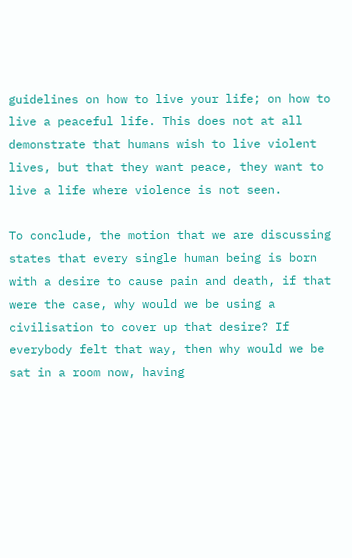guidelines on how to live your life; on how to live a peaceful life. This does not at all demonstrate that humans wish to live violent lives, but that they want peace, they want to live a life where violence is not seen.

To conclude, the motion that we are discussing states that every single human being is born with a desire to cause pain and death, if that were the case, why would we be using a civilisation to cover up that desire? If everybody felt that way, then why would we be sat in a room now, having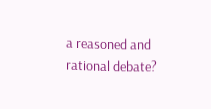a reasoned and rational debate?